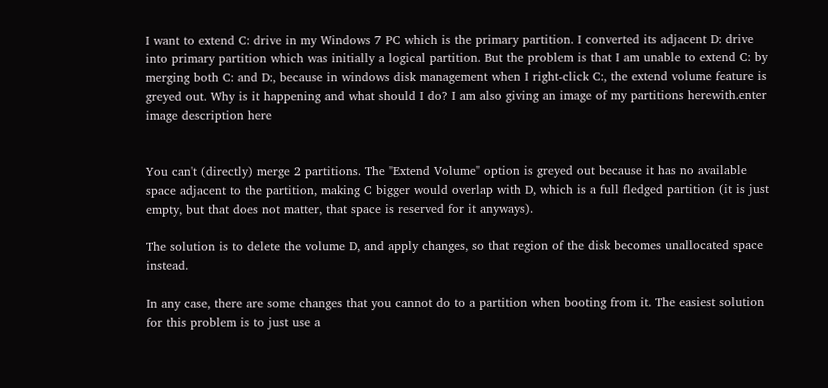I want to extend C: drive in my Windows 7 PC which is the primary partition. I converted its adjacent D: drive into primary partition which was initially a logical partition. But the problem is that I am unable to extend C: by merging both C: and D:, because in windows disk management when I right-click C:, the extend volume feature is greyed out. Why is it happening and what should I do? I am also giving an image of my partitions herewith.enter image description here


You can't (directly) merge 2 partitions. The "Extend Volume" option is greyed out because it has no available space adjacent to the partition, making C bigger would overlap with D, which is a full fledged partition (it is just empty, but that does not matter, that space is reserved for it anyways).

The solution is to delete the volume D, and apply changes, so that region of the disk becomes unallocated space instead.

In any case, there are some changes that you cannot do to a partition when booting from it. The easiest solution for this problem is to just use a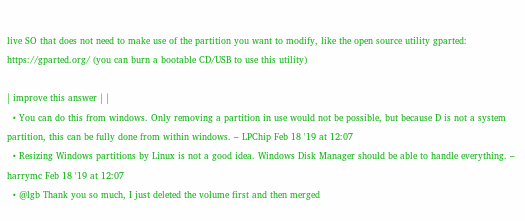live SO that does not need to make use of the partition you want to modify, like the open source utility gparted: https://gparted.org/ (you can burn a bootable CD/USB to use this utility)

| improve this answer | |
  • You can do this from windows. Only removing a partition in use would not be possible, but because D is not a system partition, this can be fully done from within windows. – LPChip Feb 18 '19 at 12:07
  • Resizing Windows partitions by Linux is not a good idea. Windows Disk Manager should be able to handle everything. – harrymc Feb 18 '19 at 12:07
  • @lgb Thank you so much, I just deleted the volume first and then merged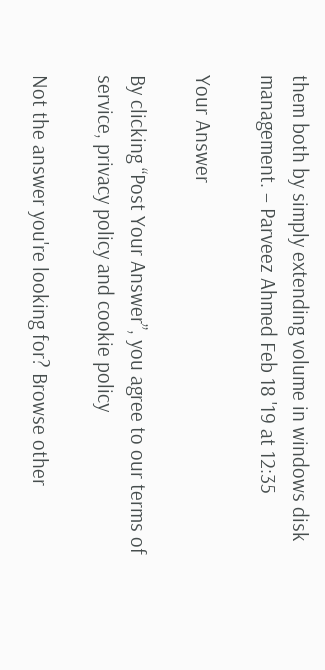them both by simply extending volume in windows disk management. – Parveez Ahmed Feb 18 '19 at 12:35

Your Answer

By clicking “Post Your Answer”, you agree to our terms of service, privacy policy and cookie policy

Not the answer you're looking for? Browse other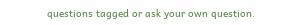questions tagged or ask your own question.